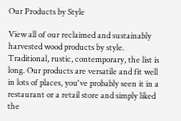Our Products by Style

View all of our reclaimed and sustainably harvested wood products by style. Traditional, rustic, contemporary, the list is long. Our products are versatile and fit well in lots of places, you've probably seen it in a restaurant or a retail store and simply liked the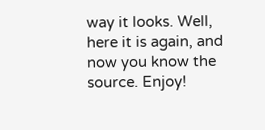way it looks. Well, here it is again, and now you know the source. Enjoy!